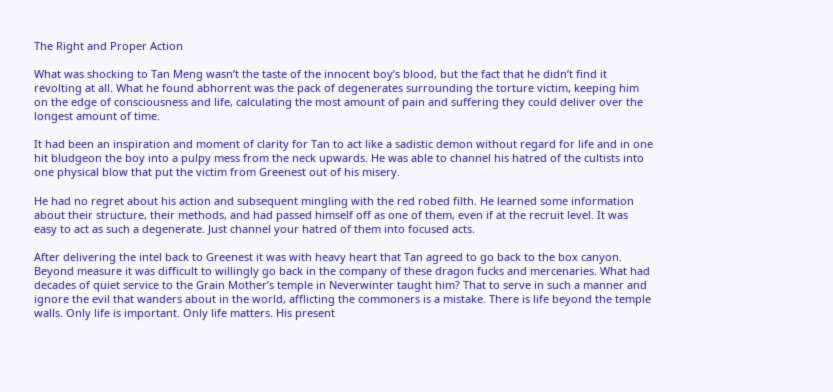The Right and Proper Action

What was shocking to Tan Meng wasn’t the taste of the innocent boy’s blood, but the fact that he didn’t find it revolting at all. What he found abhorrent was the pack of degenerates surrounding the torture victim, keeping him on the edge of consciousness and life, calculating the most amount of pain and suffering they could deliver over the longest amount of time.

It had been an inspiration and moment of clarity for Tan to act like a sadistic demon without regard for life and in one hit bludgeon the boy into a pulpy mess from the neck upwards. He was able to channel his hatred of the cultists into one physical blow that put the victim from Greenest out of his misery.

He had no regret about his action and subsequent mingling with the red robed filth. He learned some information about their structure, their methods, and had passed himself off as one of them, even if at the recruit level. It was easy to act as such a degenerate. Just channel your hatred of them into focused acts.

After delivering the intel back to Greenest it was with heavy heart that Tan agreed to go back to the box canyon. Beyond measure it was difficult to willingly go back in the company of these dragon fucks and mercenaries. What had decades of quiet service to the Grain Mother’s temple in Neverwinter taught him? That to serve in such a manner and ignore the evil that wanders about in the world, afflicting the commoners is a mistake. There is life beyond the temple walls. Only life is important. Only life matters. His present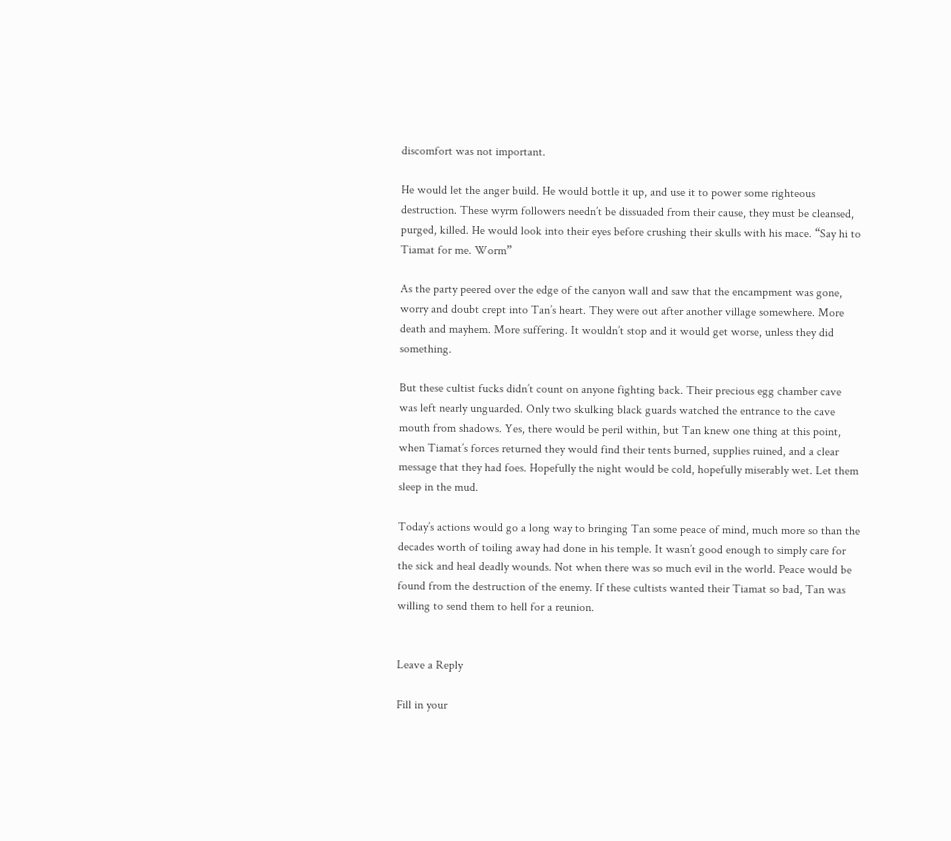discomfort was not important.

He would let the anger build. He would bottle it up, and use it to power some righteous destruction. These wyrm followers needn’t be dissuaded from their cause, they must be cleansed, purged, killed. He would look into their eyes before crushing their skulls with his mace. “Say hi to Tiamat for me. Worm”

As the party peered over the edge of the canyon wall and saw that the encampment was gone, worry and doubt crept into Tan’s heart. They were out after another village somewhere. More death and mayhem. More suffering. It wouldn’t stop and it would get worse, unless they did something.

But these cultist fucks didn’t count on anyone fighting back. Their precious egg chamber cave was left nearly unguarded. Only two skulking black guards watched the entrance to the cave mouth from shadows. Yes, there would be peril within, but Tan knew one thing at this point, when Tiamat’s forces returned they would find their tents burned, supplies ruined, and a clear message that they had foes. Hopefully the night would be cold, hopefully miserably wet. Let them sleep in the mud.

Today’s actions would go a long way to bringing Tan some peace of mind, much more so than the decades worth of toiling away had done in his temple. It wasn’t good enough to simply care for the sick and heal deadly wounds. Not when there was so much evil in the world. Peace would be found from the destruction of the enemy. If these cultists wanted their Tiamat so bad, Tan was willing to send them to hell for a reunion.


Leave a Reply

Fill in your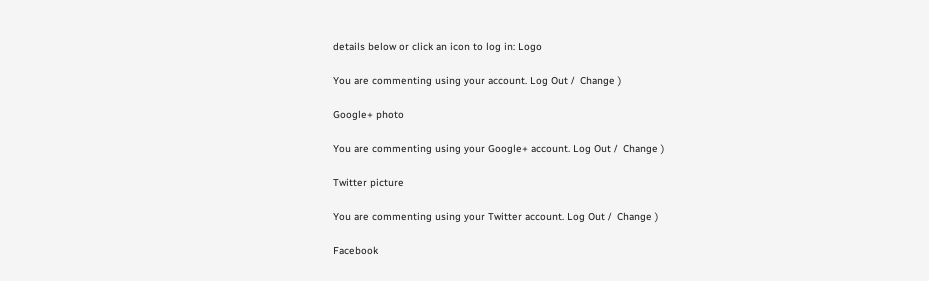details below or click an icon to log in: Logo

You are commenting using your account. Log Out /  Change )

Google+ photo

You are commenting using your Google+ account. Log Out /  Change )

Twitter picture

You are commenting using your Twitter account. Log Out /  Change )

Facebook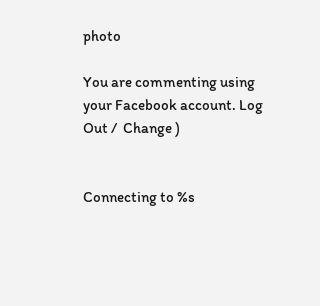photo

You are commenting using your Facebook account. Log Out /  Change )


Connecting to %s